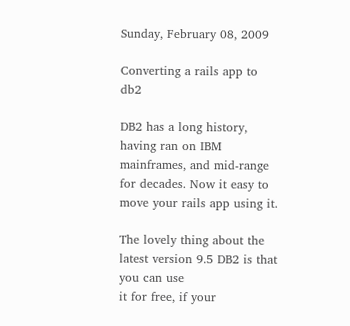Sunday, February 08, 2009

Converting a rails app to db2

DB2 has a long history, having ran on IBM mainframes, and mid-range for decades. Now it easy to move your rails app using it.

The lovely thing about the latest version 9.5 DB2 is that you can use
it for free, if your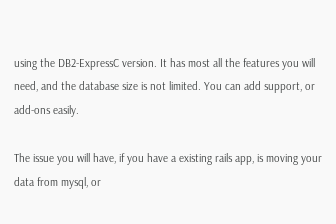using the DB2-ExpressC version. It has most all the features you will need, and the database size is not limited. You can add support, or add-ons easily.

The issue you will have, if you have a existing rails app, is moving your data from mysql, or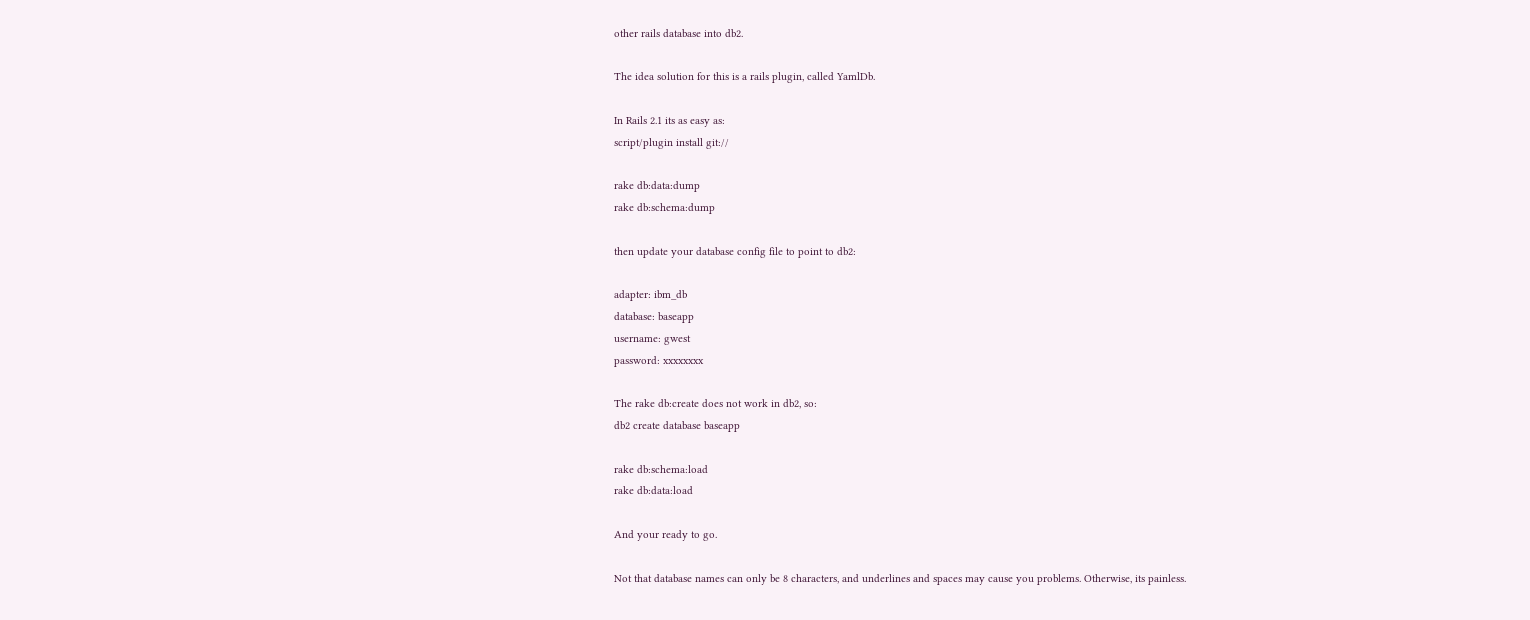other rails database into db2.

The idea solution for this is a rails plugin, called YamlDb.

In Rails 2.1 its as easy as:
script/plugin install git://

rake db:data:dump
rake db:schema:dump

then update your database config file to point to db2:

adapter: ibm_db
database: baseapp
username: gwest
password: xxxxxxxx

The rake db:create does not work in db2, so:
db2 create database baseapp

rake db:schema:load
rake db:data:load

And your ready to go.

Not that database names can only be 8 characters, and underlines and spaces may cause you problems. Otherwise, its painless.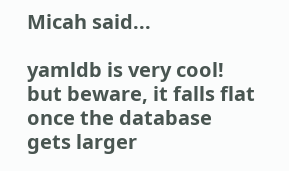Micah said...

yamldb is very cool! but beware, it falls flat once the database gets larger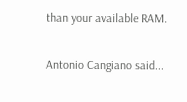than your available RAM.

Antonio Cangiano said...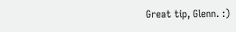Great tip, Glenn. :)